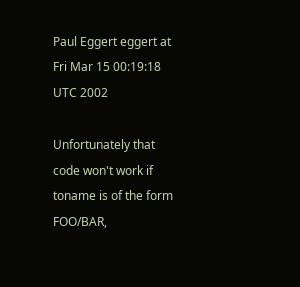Paul Eggert eggert at
Fri Mar 15 00:19:18 UTC 2002

Unfortunately that code won't work if toname is of the form FOO/BAR,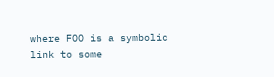where FOO is a symbolic link to some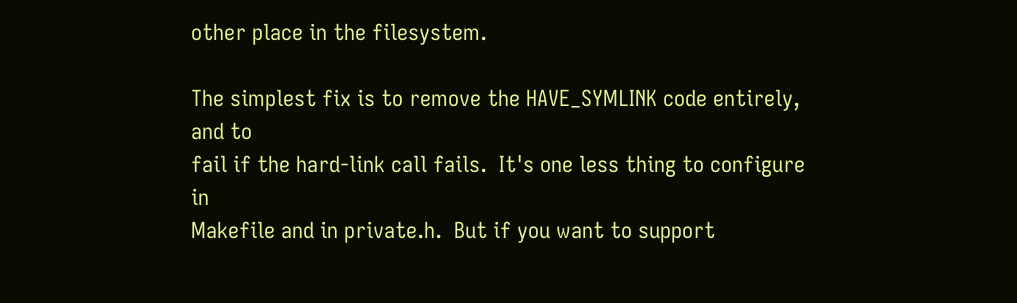other place in the filesystem.

The simplest fix is to remove the HAVE_SYMLINK code entirely, and to
fail if the hard-link call fails.  It's one less thing to configure in
Makefile and in private.h.  But if you want to support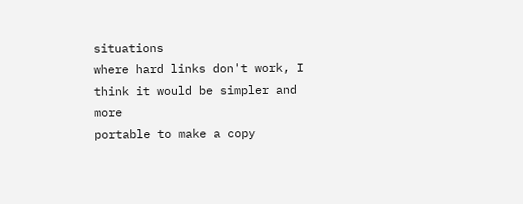situations
where hard links don't work, I think it would be simpler and more
portable to make a copy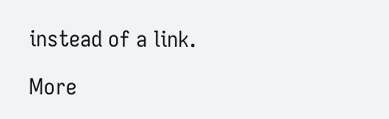instead of a link.

More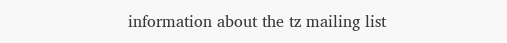information about the tz mailing list